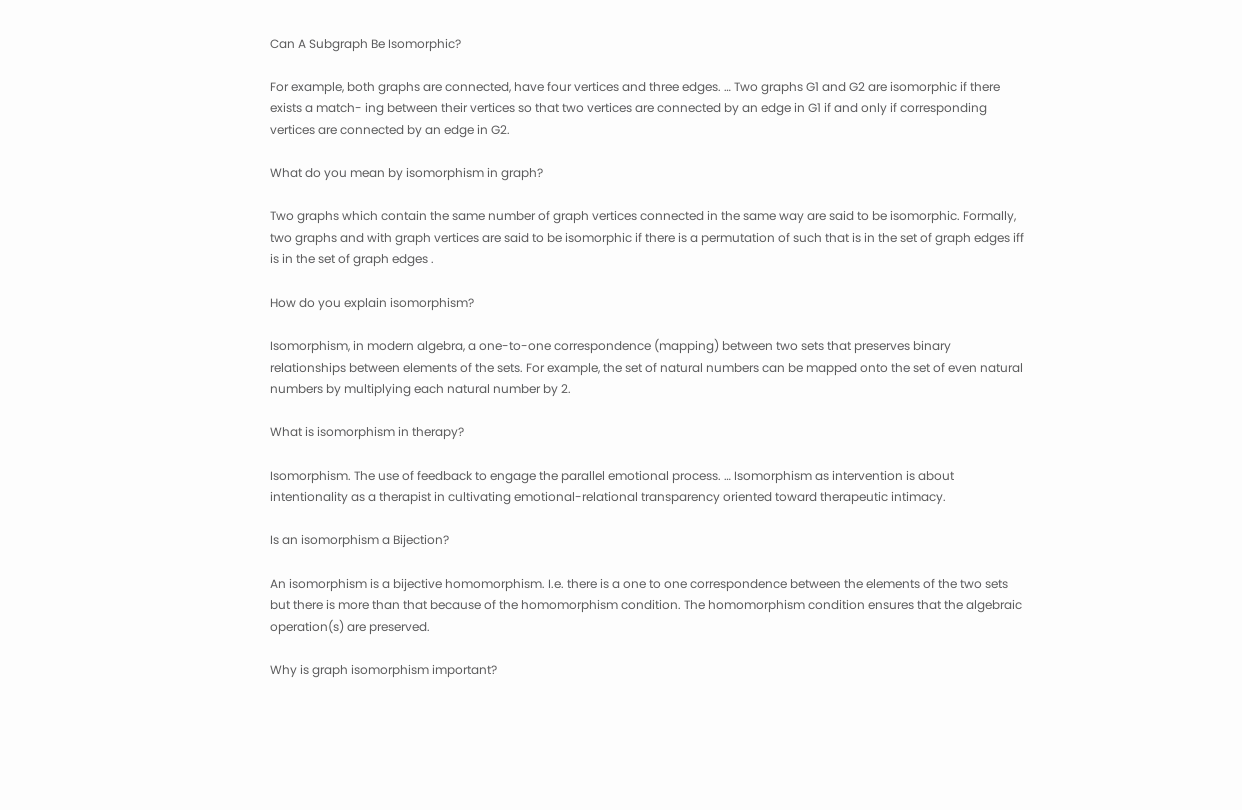Can A Subgraph Be Isomorphic?

For example, both graphs are connected, have four vertices and three edges. … Two graphs G1 and G2 are isomorphic if there exists a match- ing between their vertices so that two vertices are connected by an edge in G1 if and only if corresponding vertices are connected by an edge in G2.

What do you mean by isomorphism in graph?

Two graphs which contain the same number of graph vertices connected in the same way are said to be isomorphic. Formally, two graphs and with graph vertices are said to be isomorphic if there is a permutation of such that is in the set of graph edges iff is in the set of graph edges .

How do you explain isomorphism?

Isomorphism, in modern algebra, a one-to-one correspondence (mapping) between two sets that preserves binary relationships between elements of the sets. For example, the set of natural numbers can be mapped onto the set of even natural numbers by multiplying each natural number by 2.

What is isomorphism in therapy?

Isomorphism. The use of feedback to engage the parallel emotional process. … Isomorphism as intervention is about intentionality as a therapist in cultivating emotional-relational transparency oriented toward therapeutic intimacy.

Is an isomorphism a Bijection?

An isomorphism is a bijective homomorphism. I.e. there is a one to one correspondence between the elements of the two sets but there is more than that because of the homomorphism condition. The homomorphism condition ensures that the algebraic operation(s) are preserved.

Why is graph isomorphism important?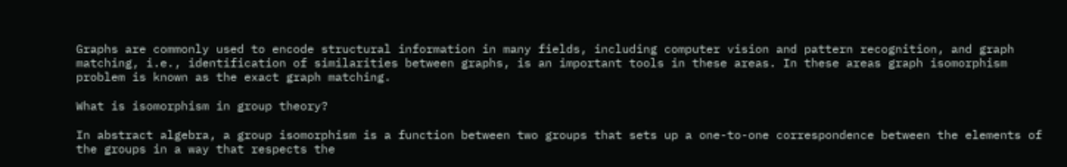Graphs are commonly used to encode structural information in many fields, including computer vision and pattern recognition, and graph matching, i.e., identification of similarities between graphs, is an important tools in these areas. In these areas graph isomorphism problem is known as the exact graph matching.

What is isomorphism in group theory?

In abstract algebra, a group isomorphism is a function between two groups that sets up a one-to-one correspondence between the elements of the groups in a way that respects the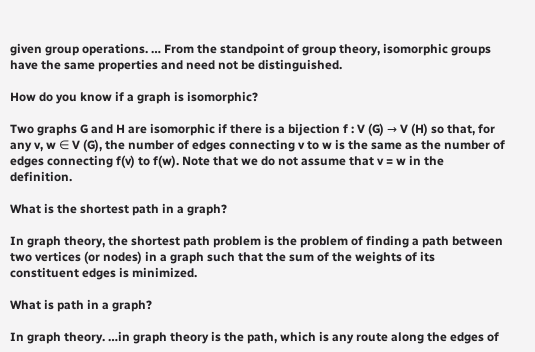given group operations. … From the standpoint of group theory, isomorphic groups have the same properties and need not be distinguished.

How do you know if a graph is isomorphic?

Two graphs G and H are isomorphic if there is a bijection f : V (G) → V (H) so that, for any v, w ∈ V (G), the number of edges connecting v to w is the same as the number of edges connecting f(v) to f(w). Note that we do not assume that v = w in the definition.

What is the shortest path in a graph?

In graph theory, the shortest path problem is the problem of finding a path between two vertices (or nodes) in a graph such that the sum of the weights of its constituent edges is minimized.

What is path in a graph?

In graph theory. …in graph theory is the path, which is any route along the edges of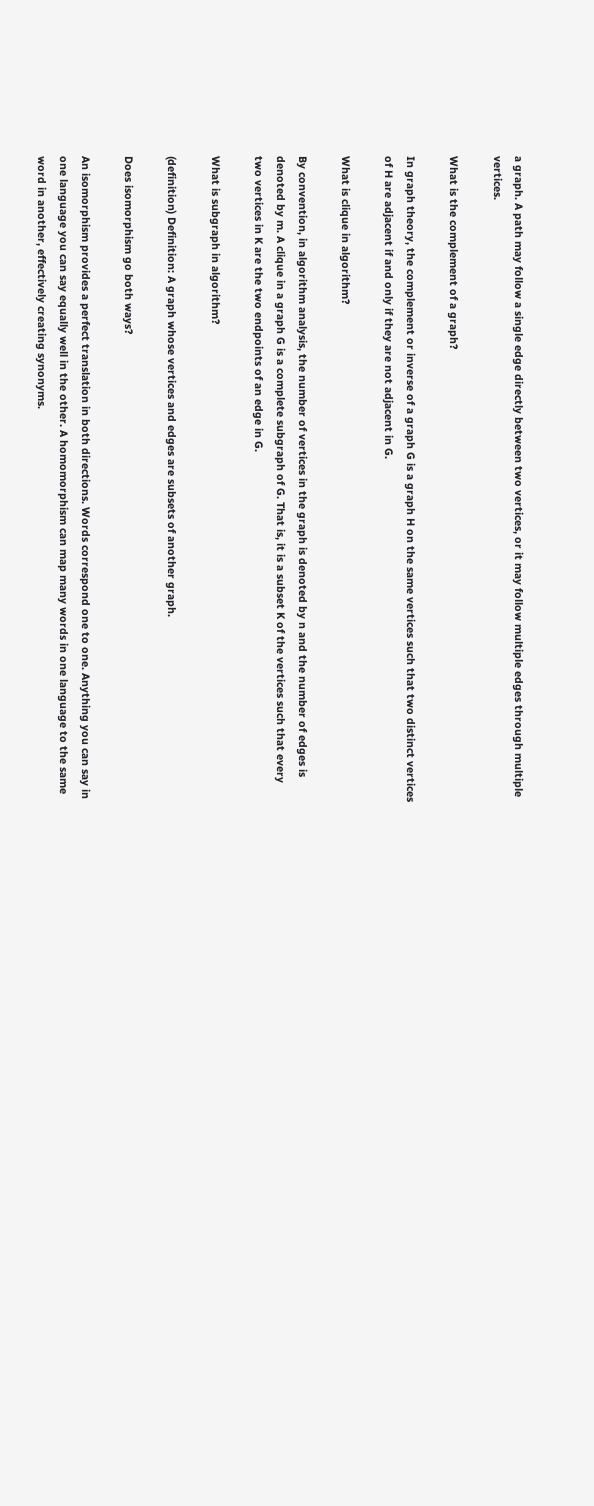a graph. A path may follow a single edge directly between two vertices, or it may follow multiple edges through multiple vertices.

What is the complement of a graph?

In graph theory, the complement or inverse of a graph G is a graph H on the same vertices such that two distinct vertices of H are adjacent if and only if they are not adjacent in G.

What is clique in algorithm?

By convention, in algorithm analysis, the number of vertices in the graph is denoted by n and the number of edges is denoted by m. A clique in a graph G is a complete subgraph of G. That is, it is a subset K of the vertices such that every two vertices in K are the two endpoints of an edge in G.

What is subgraph in algorithm?

(definition) Definition: A graph whose vertices and edges are subsets of another graph.

Does isomorphism go both ways?

An isomorphism provides a perfect translation in both directions. Words correspond one to one. Anything you can say in one language you can say equally well in the other. A homomorphism can map many words in one language to the same word in another, effectively creating synonyms.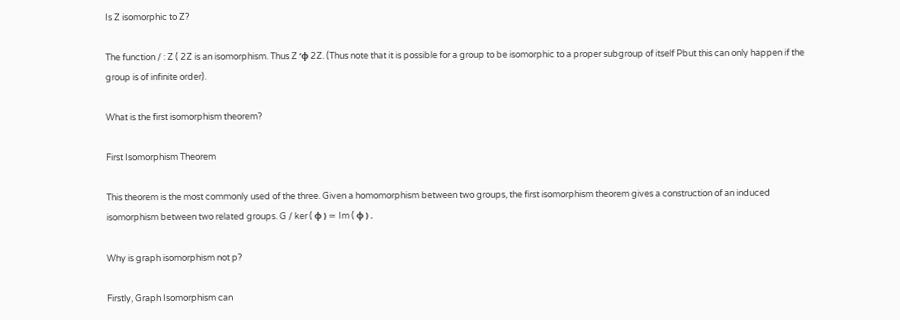Is Z isomorphic to Z?

The function / : Z ( 2Z is an isomorphism. Thus Z ‘φ 2Z. (Thus note that it is possible for a group to be isomorphic to a proper subgroup of itself Pbut this can only happen if the group is of infinite order).

What is the first isomorphism theorem?

First Isomorphism Theorem

This theorem is the most commonly used of the three. Given a homomorphism between two groups, the first isomorphism theorem gives a construction of an induced isomorphism between two related groups. G / ker ( ϕ ) ≃ Im ( ϕ ) .

Why is graph isomorphism not p?

Firstly, Graph Isomorphism can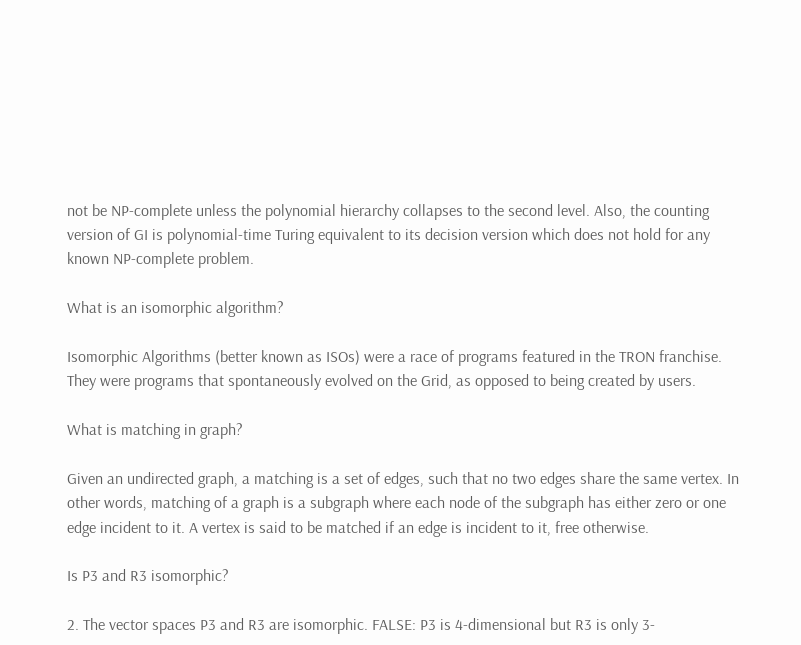not be NP-complete unless the polynomial hierarchy collapses to the second level. Also, the counting version of GI is polynomial-time Turing equivalent to its decision version which does not hold for any known NP-complete problem.

What is an isomorphic algorithm?

Isomorphic Algorithms (better known as ISOs) were a race of programs featured in the TRON franchise. They were programs that spontaneously evolved on the Grid, as opposed to being created by users.

What is matching in graph?

Given an undirected graph, a matching is a set of edges, such that no two edges share the same vertex. In other words, matching of a graph is a subgraph where each node of the subgraph has either zero or one edge incident to it. A vertex is said to be matched if an edge is incident to it, free otherwise.

Is P3 and R3 isomorphic?

2. The vector spaces P3 and R3 are isomorphic. FALSE: P3 is 4-dimensional but R3 is only 3-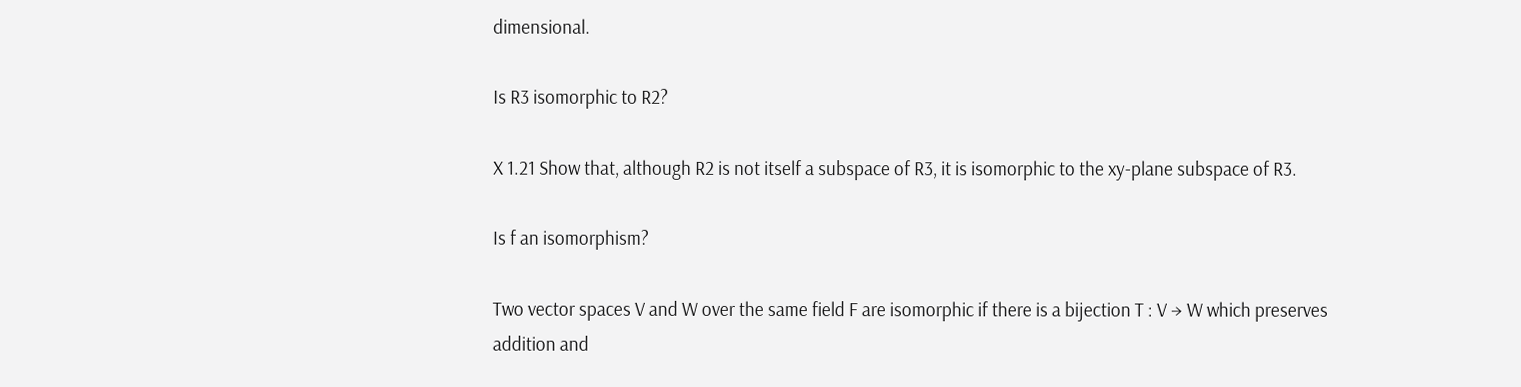dimensional.

Is R3 isomorphic to R2?

X 1.21 Show that, although R2 is not itself a subspace of R3, it is isomorphic to the xy-plane subspace of R3.

Is f an isomorphism?

Two vector spaces V and W over the same field F are isomorphic if there is a bijection T : V → W which preserves addition and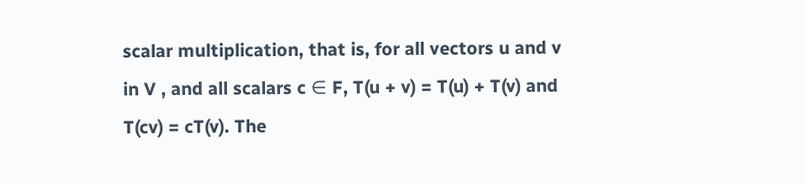scalar multiplication, that is, for all vectors u and v in V , and all scalars c ∈ F, T(u + v) = T(u) + T(v) and T(cv) = cT(v). The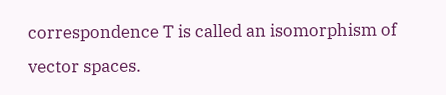correspondence T is called an isomorphism of vector spaces.